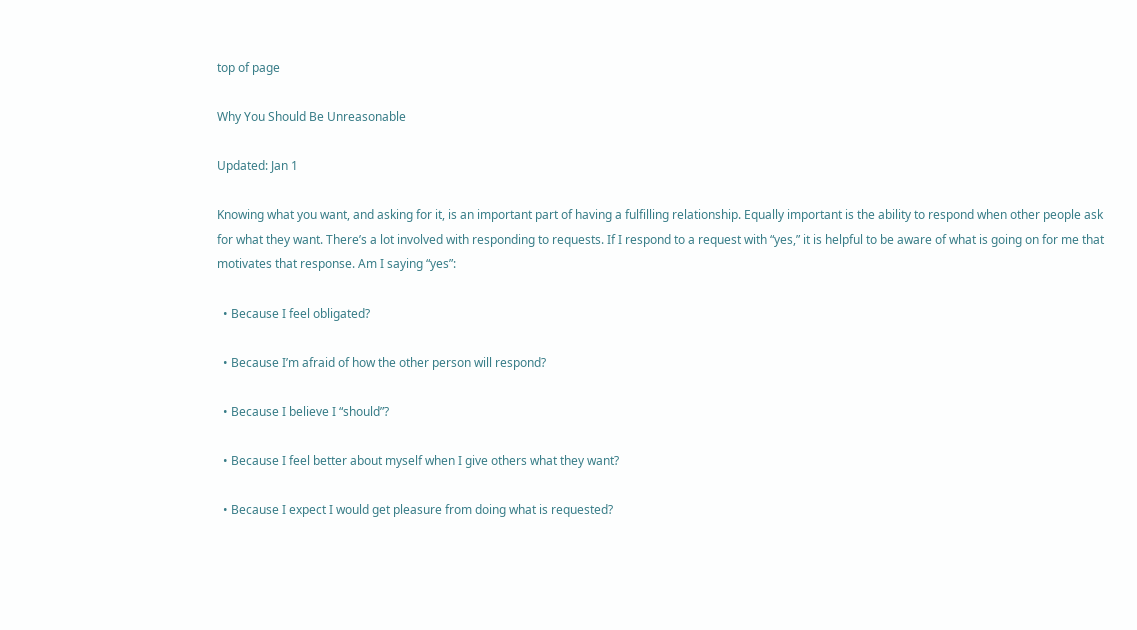top of page

Why You Should Be Unreasonable

Updated: Jan 1

Knowing what you want, and asking for it, is an important part of having a fulfilling relationship. Equally important is the ability to respond when other people ask for what they want. There’s a lot involved with responding to requests. If I respond to a request with “yes,” it is helpful to be aware of what is going on for me that motivates that response. Am I saying “yes”:

  • Because I feel obligated?

  • Because I’m afraid of how the other person will respond?

  • Because I believe I “should”?

  • Because I feel better about myself when I give others what they want?

  • Because I expect I would get pleasure from doing what is requested?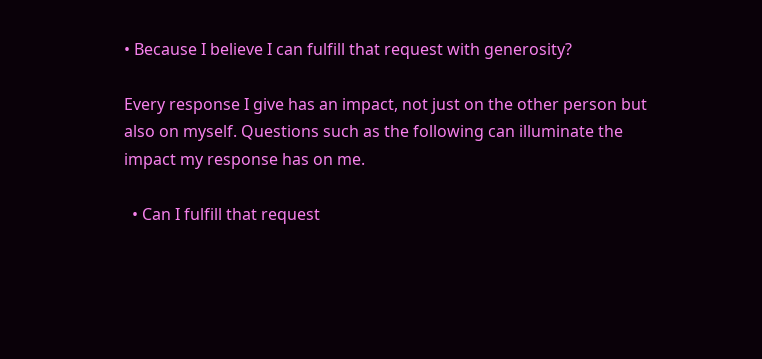• Because I believe I can fulfill that request with generosity?

Every response I give has an impact, not just on the other person but also on myself. Questions such as the following can illuminate the impact my response has on me.

  • Can I fulfill that request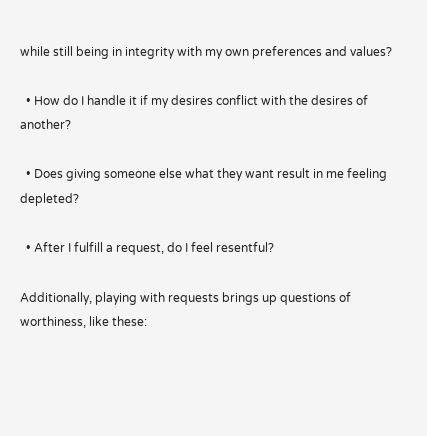while still being in integrity with my own preferences and values?

  • How do I handle it if my desires conflict with the desires of another?

  • Does giving someone else what they want result in me feeling depleted?

  • After I fulfill a request, do I feel resentful?

Additionally, playing with requests brings up questions of worthiness, like these: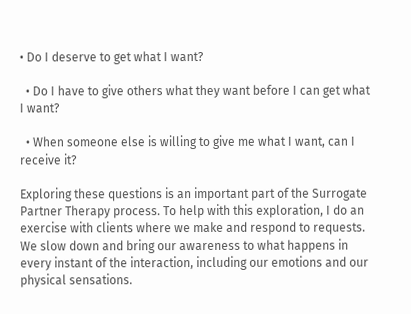• Do I deserve to get what I want?

  • Do I have to give others what they want before I can get what I want?

  • When someone else is willing to give me what I want, can I receive it?

Exploring these questions is an important part of the Surrogate Partner Therapy process. To help with this exploration, I do an exercise with clients where we make and respond to requests. We slow down and bring our awareness to what happens in every instant of the interaction, including our emotions and our physical sensations.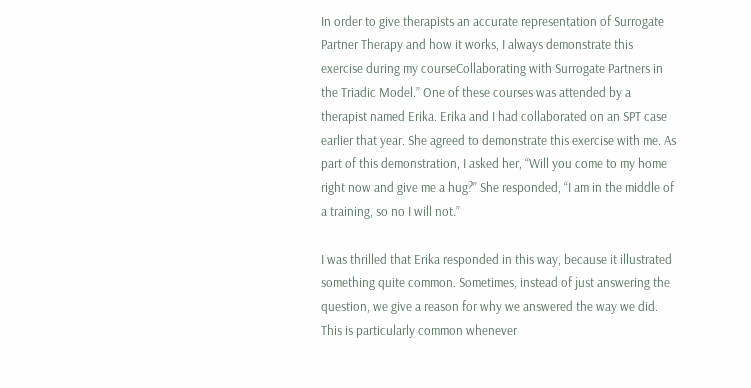In order to give therapists an accurate representation of Surrogate Partner Therapy and how it works, I always demonstrate this exercise during my courseCollaborating with Surrogate Partners in the Triadic Model.” One of these courses was attended by a therapist named Erika. Erika and I had collaborated on an SPT case earlier that year. She agreed to demonstrate this exercise with me. As part of this demonstration, I asked her, “Will you come to my home right now and give me a hug?” She responded, “I am in the middle of a training, so no I will not.”

I was thrilled that Erika responded in this way, because it illustrated something quite common. Sometimes, instead of just answering the question, we give a reason for why we answered the way we did. This is particularly common whenever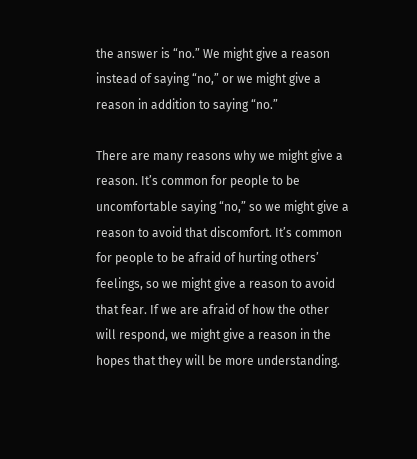the answer is “no.” We might give a reason instead of saying “no,” or we might give a reason in addition to saying “no.”

There are many reasons why we might give a reason. It’s common for people to be uncomfortable saying “no,” so we might give a reason to avoid that discomfort. It’s common for people to be afraid of hurting others’ feelings, so we might give a reason to avoid that fear. If we are afraid of how the other will respond, we might give a reason in the hopes that they will be more understanding.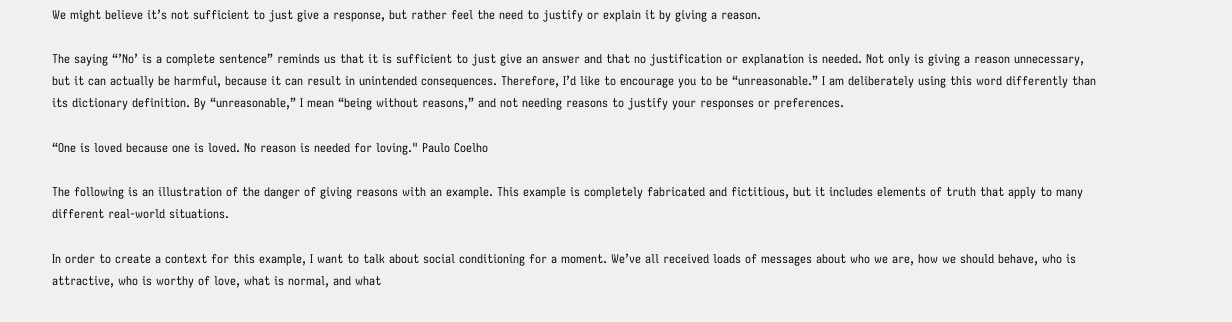We might believe it’s not sufficient to just give a response, but rather feel the need to justify or explain it by giving a reason.

The saying “’No’ is a complete sentence” reminds us that it is sufficient to just give an answer and that no justification or explanation is needed. Not only is giving a reason unnecessary, but it can actually be harmful, because it can result in unintended consequences. Therefore, I’d like to encourage you to be “unreasonable.” I am deliberately using this word differently than its dictionary definition. By “unreasonable,” I mean “being without reasons,” and not needing reasons to justify your responses or preferences.

“One is loved because one is loved. No reason is needed for loving." Paulo Coelho

The following is an illustration of the danger of giving reasons with an example. This example is completely fabricated and fictitious, but it includes elements of truth that apply to many different real-world situations.

In order to create a context for this example, I want to talk about social conditioning for a moment. We’ve all received loads of messages about who we are, how we should behave, who is attractive, who is worthy of love, what is normal, and what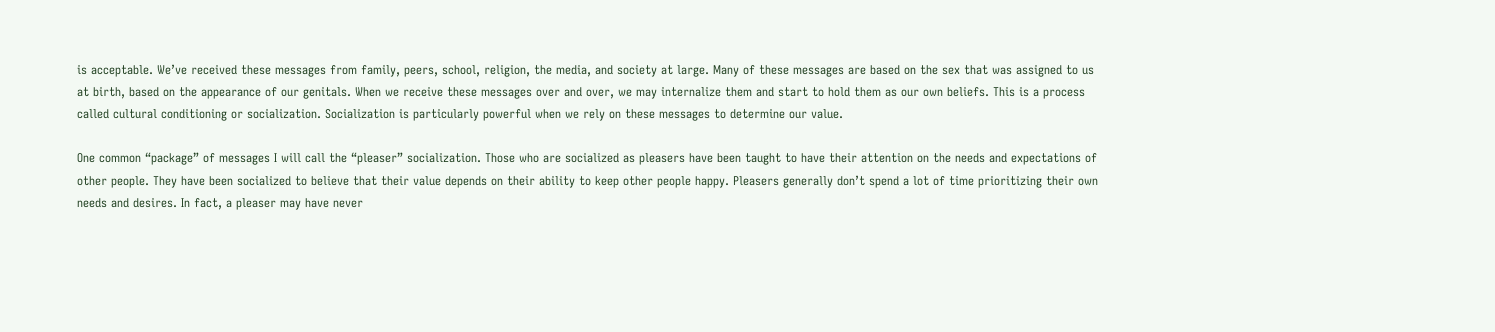is acceptable. We’ve received these messages from family, peers, school, religion, the media, and society at large. Many of these messages are based on the sex that was assigned to us at birth, based on the appearance of our genitals. When we receive these messages over and over, we may internalize them and start to hold them as our own beliefs. This is a process called cultural conditioning or socialization. Socialization is particularly powerful when we rely on these messages to determine our value.

One common “package” of messages I will call the “pleaser” socialization. Those who are socialized as pleasers have been taught to have their attention on the needs and expectations of other people. They have been socialized to believe that their value depends on their ability to keep other people happy. Pleasers generally don’t spend a lot of time prioritizing their own needs and desires. In fact, a pleaser may have never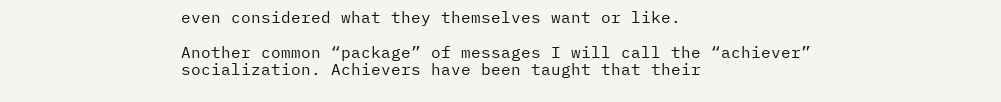even considered what they themselves want or like.

Another common “package” of messages I will call the “achiever” socialization. Achievers have been taught that their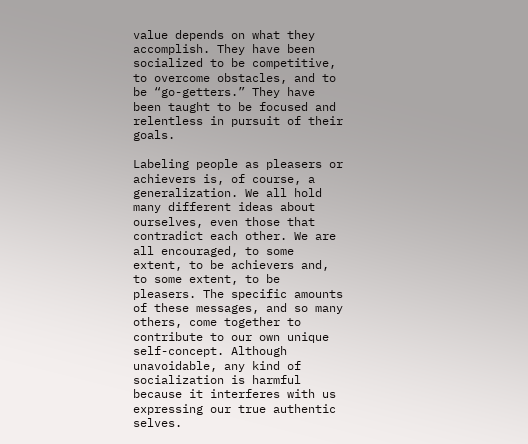value depends on what they accomplish. They have been socialized to be competitive, to overcome obstacles, and to be “go-getters.” They have been taught to be focused and relentless in pursuit of their goals.

Labeling people as pleasers or achievers is, of course, a generalization. We all hold many different ideas about ourselves, even those that contradict each other. We are all encouraged, to some extent, to be achievers and, to some extent, to be pleasers. The specific amounts of these messages, and so many others, come together to contribute to our own unique self-concept. Although unavoidable, any kind of socialization is harmful because it interferes with us expressing our true authentic selves.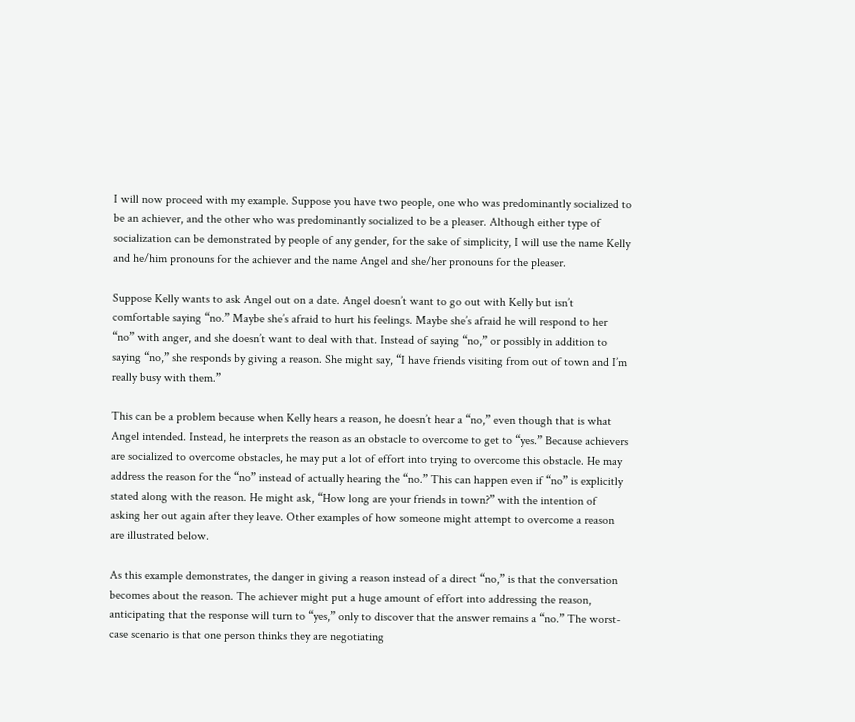I will now proceed with my example. Suppose you have two people, one who was predominantly socialized to be an achiever, and the other who was predominantly socialized to be a pleaser. Although either type of socialization can be demonstrated by people of any gender, for the sake of simplicity, I will use the name Kelly and he/him pronouns for the achiever and the name Angel and she/her pronouns for the pleaser.

Suppose Kelly wants to ask Angel out on a date. Angel doesn’t want to go out with Kelly but isn’t comfortable saying “no.” Maybe she’s afraid to hurt his feelings. Maybe she’s afraid he will respond to her “no” with anger, and she doesn’t want to deal with that. Instead of saying “no,” or possibly in addition to saying “no,” she responds by giving a reason. She might say, “I have friends visiting from out of town and I’m really busy with them.”

This can be a problem because when Kelly hears a reason, he doesn’t hear a “no,” even though that is what Angel intended. Instead, he interprets the reason as an obstacle to overcome to get to “yes.” Because achievers are socialized to overcome obstacles, he may put a lot of effort into trying to overcome this obstacle. He may address the reason for the “no” instead of actually hearing the “no.” This can happen even if “no” is explicitly stated along with the reason. He might ask, “How long are your friends in town?” with the intention of asking her out again after they leave. Other examples of how someone might attempt to overcome a reason are illustrated below.

As this example demonstrates, the danger in giving a reason instead of a direct “no,” is that the conversation becomes about the reason. The achiever might put a huge amount of effort into addressing the reason, anticipating that the response will turn to “yes,” only to discover that the answer remains a “no.” The worst-case scenario is that one person thinks they are negotiating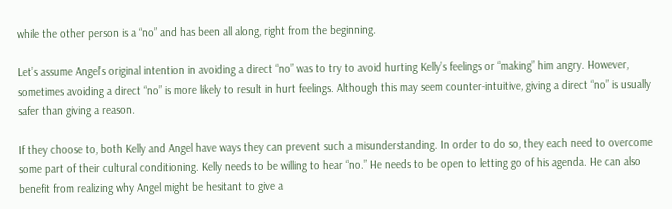while the other person is a “no” and has been all along, right from the beginning.

Let’s assume Angel’s original intention in avoiding a direct “no” was to try to avoid hurting Kelly’s feelings or “making” him angry. However, sometimes avoiding a direct “no” is more likely to result in hurt feelings. Although this may seem counter-intuitive, giving a direct “no” is usually safer than giving a reason.

If they choose to, both Kelly and Angel have ways they can prevent such a misunderstanding. In order to do so, they each need to overcome some part of their cultural conditioning. Kelly needs to be willing to hear “no.” He needs to be open to letting go of his agenda. He can also benefit from realizing why Angel might be hesitant to give a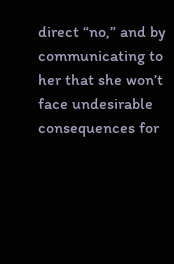direct “no,” and by communicating to her that she won’t face undesirable consequences for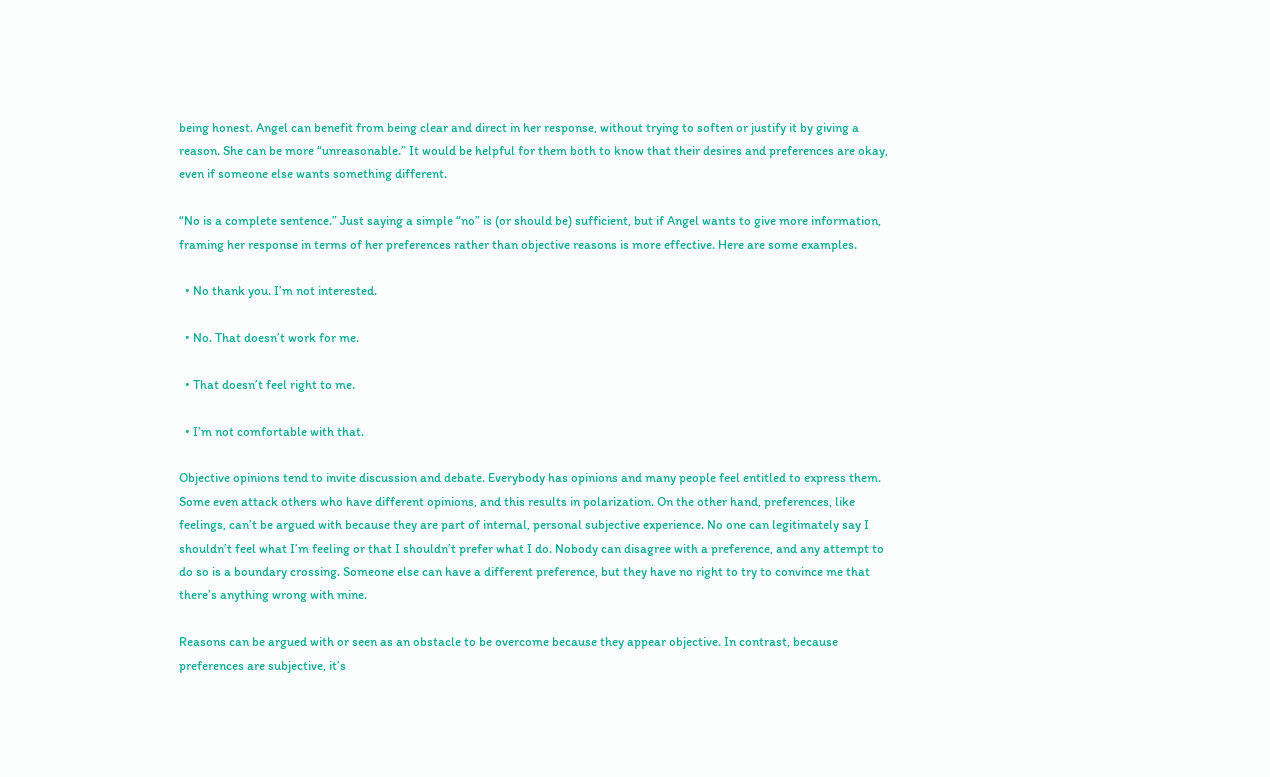being honest. Angel can benefit from being clear and direct in her response, without trying to soften or justify it by giving a reason. She can be more “unreasonable.” It would be helpful for them both to know that their desires and preferences are okay, even if someone else wants something different.

“No is a complete sentence.” Just saying a simple “no” is (or should be) sufficient, but if Angel wants to give more information, framing her response in terms of her preferences rather than objective reasons is more effective. Here are some examples.

  • No thank you. I’m not interested.

  • No. That doesn’t work for me.

  • That doesn’t feel right to me.

  • I’m not comfortable with that.

Objective opinions tend to invite discussion and debate. Everybody has opinions and many people feel entitled to express them. Some even attack others who have different opinions, and this results in polarization. On the other hand, preferences, like feelings, can’t be argued with because they are part of internal, personal subjective experience. No one can legitimately say I shouldn’t feel what I’m feeling or that I shouldn’t prefer what I do. Nobody can disagree with a preference, and any attempt to do so is a boundary crossing. Someone else can have a different preference, but they have no right to try to convince me that there’s anything wrong with mine.

Reasons can be argued with or seen as an obstacle to be overcome because they appear objective. In contrast, because preferences are subjective, it’s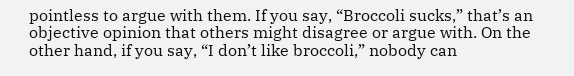pointless to argue with them. If you say, “Broccoli sucks,” that’s an objective opinion that others might disagree or argue with. On the other hand, if you say, “I don’t like broccoli,” nobody can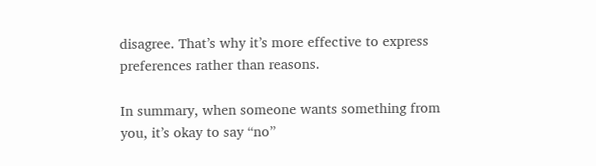disagree. That’s why it’s more effective to express preferences rather than reasons.

In summary, when someone wants something from you, it’s okay to say “no”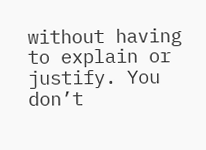without having to explain or justify. You don’t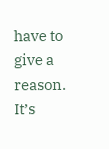have to give a reason. It’s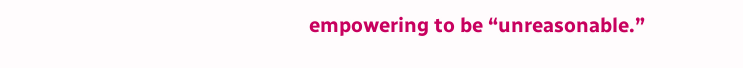empowering to be “unreasonable.”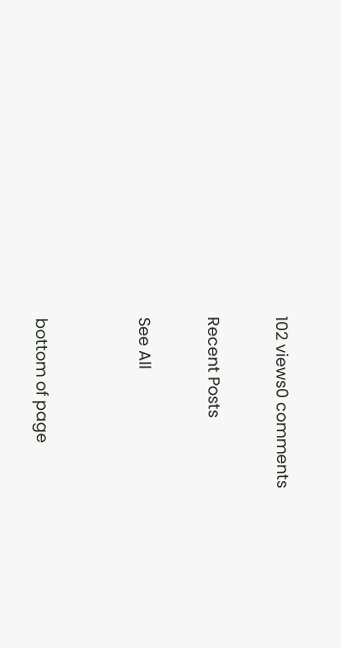102 views0 comments

Recent Posts

See All


bottom of page